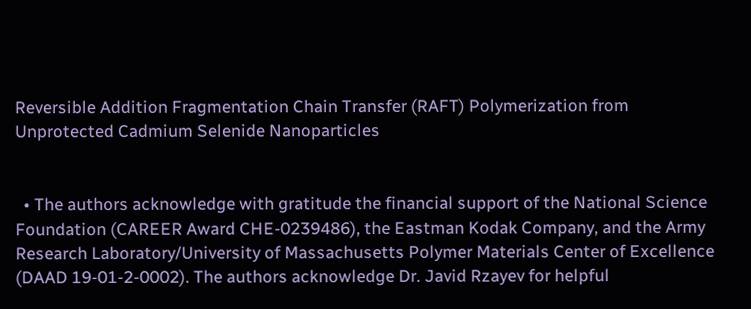Reversible Addition Fragmentation Chain Transfer (RAFT) Polymerization from Unprotected Cadmium Selenide Nanoparticles


  • The authors acknowledge with gratitude the financial support of the National Science Foundation (CAREER Award CHE-0239486), the Eastman Kodak Company, and the Army Research Laboratory/University of Massachusetts Polymer Materials Center of Excellence (DAAD 19-01-2-0002). The authors acknowledge Dr. Javid Rzayev for helpful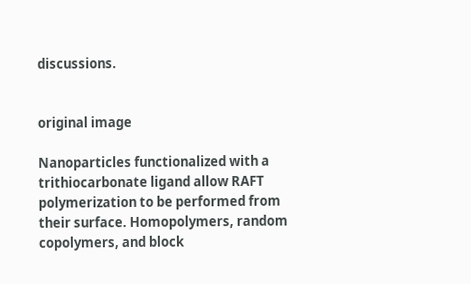discussions.


original image

Nanoparticles functionalized with a trithiocarbonate ligand allow RAFT polymerization to be performed from their surface. Homopolymers, random copolymers, and block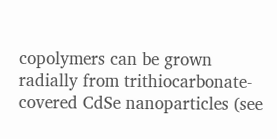copolymers can be grown radially from trithiocarbonate-covered CdSe nanoparticles (see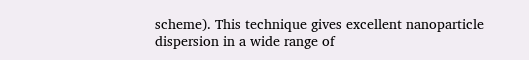scheme). This technique gives excellent nanoparticle dispersion in a wide range of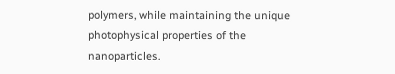polymers, while maintaining the unique photophysical properties of the nanoparticles.